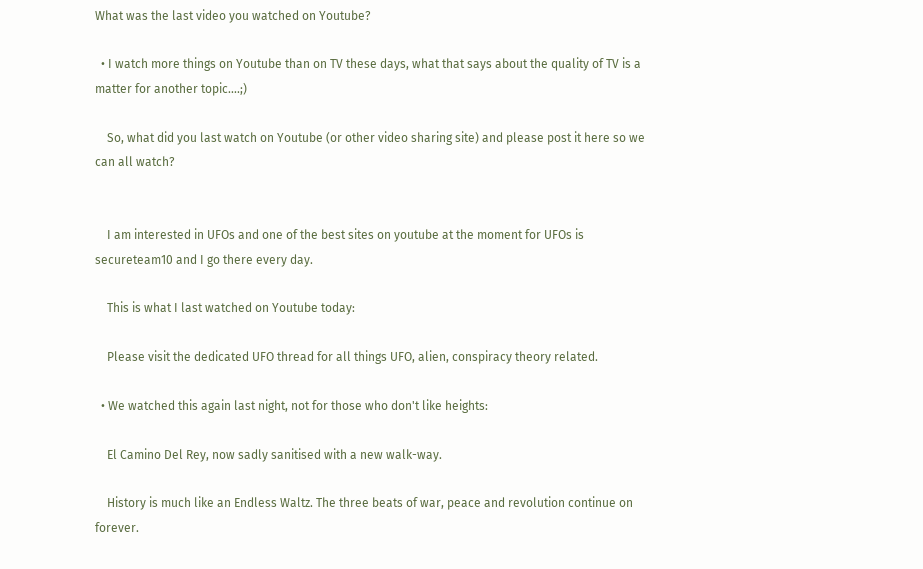What was the last video you watched on Youtube?

  • I watch more things on Youtube than on TV these days, what that says about the quality of TV is a matter for another topic....;)

    So, what did you last watch on Youtube (or other video sharing site) and please post it here so we can all watch?


    I am interested in UFOs and one of the best sites on youtube at the moment for UFOs is secureteam10 and I go there every day.

    This is what I last watched on Youtube today:

    Please visit the dedicated UFO thread for all things UFO, alien, conspiracy theory related.

  • We watched this again last night, not for those who don't like heights:

    El Camino Del Rey, now sadly sanitised with a new walk-way.

    History is much like an Endless Waltz. The three beats of war, peace and revolution continue on forever.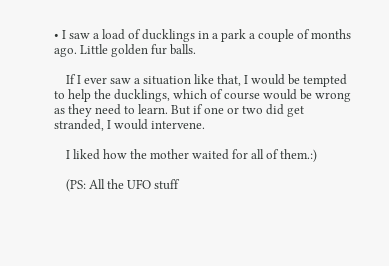• I saw a load of ducklings in a park a couple of months ago. Little golden fur balls.

    If I ever saw a situation like that, I would be tempted to help the ducklings, which of course would be wrong as they need to learn. But if one or two did get stranded, I would intervene.

    I liked how the mother waited for all of them.:)

    (PS: All the UFO stuff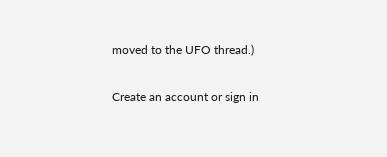moved to the UFO thread.)

Create an account or sign in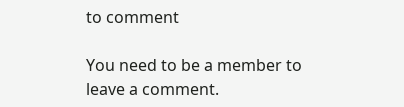to comment

You need to be a member to leave a comment.